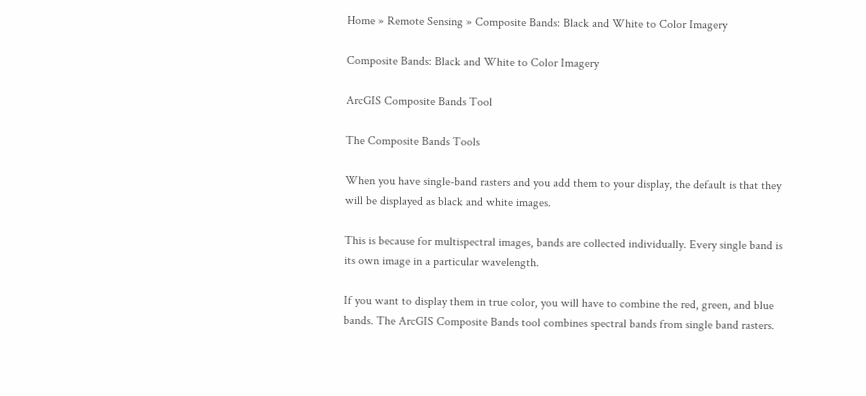Home » Remote Sensing » Composite Bands: Black and White to Color Imagery

Composite Bands: Black and White to Color Imagery

ArcGIS Composite Bands Tool

The Composite Bands Tools

When you have single-band rasters and you add them to your display, the default is that they will be displayed as black and white images.

This is because for multispectral images, bands are collected individually. Every single band is its own image in a particular wavelength.

If you want to display them in true color, you will have to combine the red, green, and blue bands. The ArcGIS Composite Bands tool combines spectral bands from single band rasters.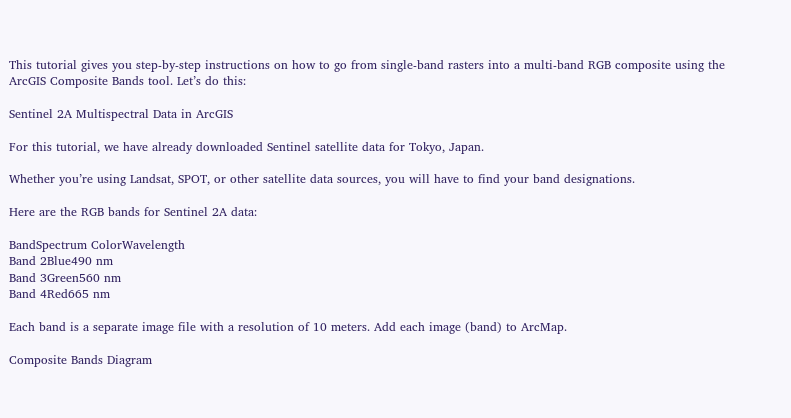This tutorial gives you step-by-step instructions on how to go from single-band rasters into a multi-band RGB composite using the ArcGIS Composite Bands tool. Let’s do this:

Sentinel 2A Multispectral Data in ArcGIS

For this tutorial, we have already downloaded Sentinel satellite data for Tokyo, Japan.

Whether you’re using Landsat, SPOT, or other satellite data sources, you will have to find your band designations.

Here are the RGB bands for Sentinel 2A data:

BandSpectrum ColorWavelength
Band 2Blue490 nm
Band 3Green560 nm
Band 4Red665 nm

Each band is a separate image file with a resolution of 10 meters. Add each image (band) to ArcMap.

Composite Bands Diagram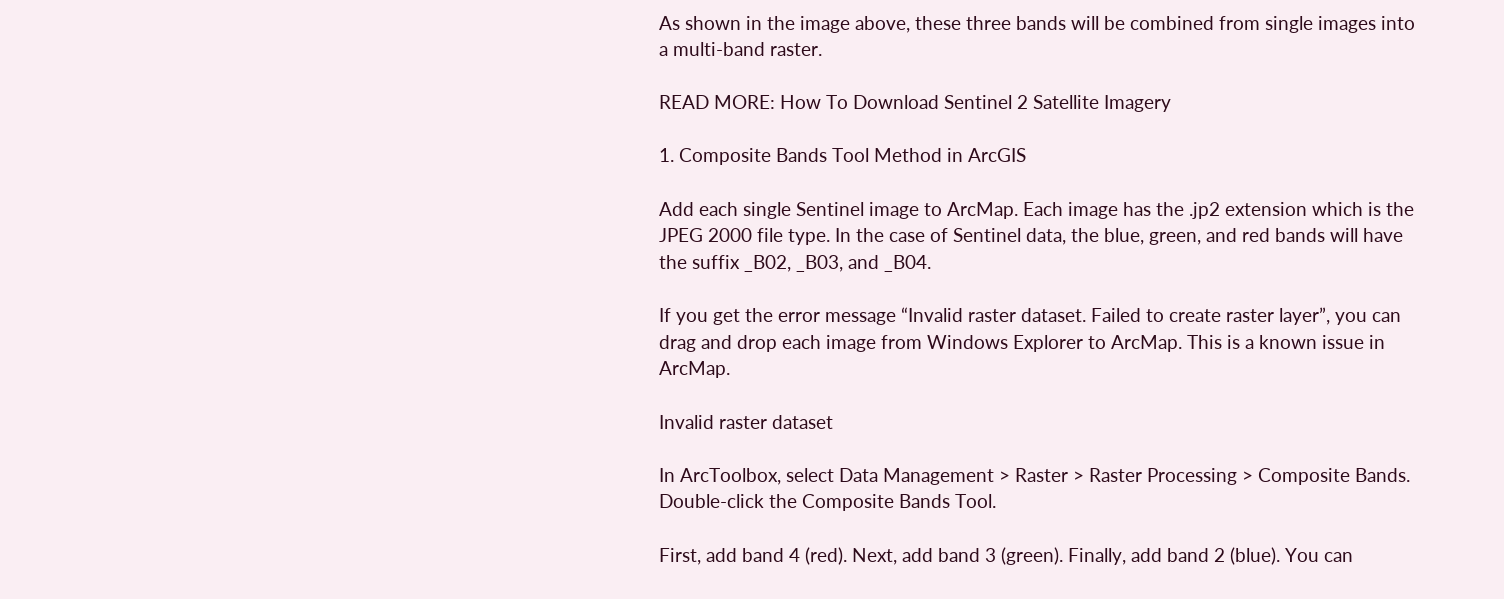As shown in the image above, these three bands will be combined from single images into a multi-band raster.

READ MORE: How To Download Sentinel 2 Satellite Imagery

1. Composite Bands Tool Method in ArcGIS

Add each single Sentinel image to ArcMap. Each image has the .jp2 extension which is the JPEG 2000 file type. In the case of Sentinel data, the blue, green, and red bands will have the suffix _B02, _B03, and _B04.

If you get the error message “Invalid raster dataset. Failed to create raster layer”, you can drag and drop each image from Windows Explorer to ArcMap. This is a known issue in ArcMap.

Invalid raster dataset

In ArcToolbox, select Data Management > Raster > Raster Processing > Composite Bands. Double-click the Composite Bands Tool.

First, add band 4 (red). Next, add band 3 (green). Finally, add band 2 (blue). You can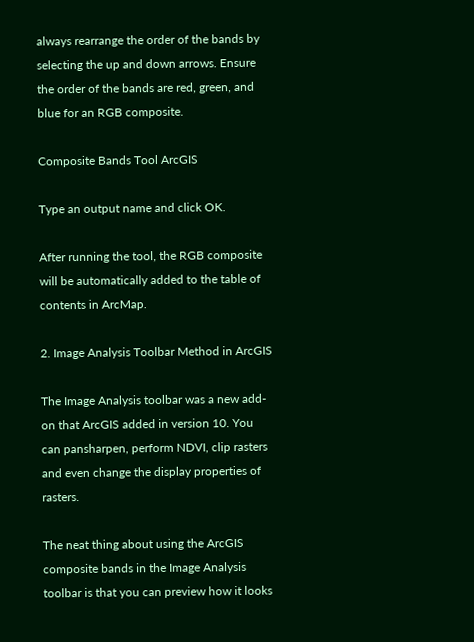always rearrange the order of the bands by selecting the up and down arrows. Ensure the order of the bands are red, green, and blue for an RGB composite.

Composite Bands Tool ArcGIS

Type an output name and click OK.

After running the tool, the RGB composite will be automatically added to the table of contents in ArcMap.

2. Image Analysis Toolbar Method in ArcGIS

The Image Analysis toolbar was a new add-on that ArcGIS added in version 10. You can pansharpen, perform NDVI, clip rasters and even change the display properties of rasters.

The neat thing about using the ArcGIS composite bands in the Image Analysis toolbar is that you can preview how it looks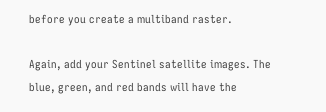before you create a multiband raster.

Again, add your Sentinel satellite images. The blue, green, and red bands will have the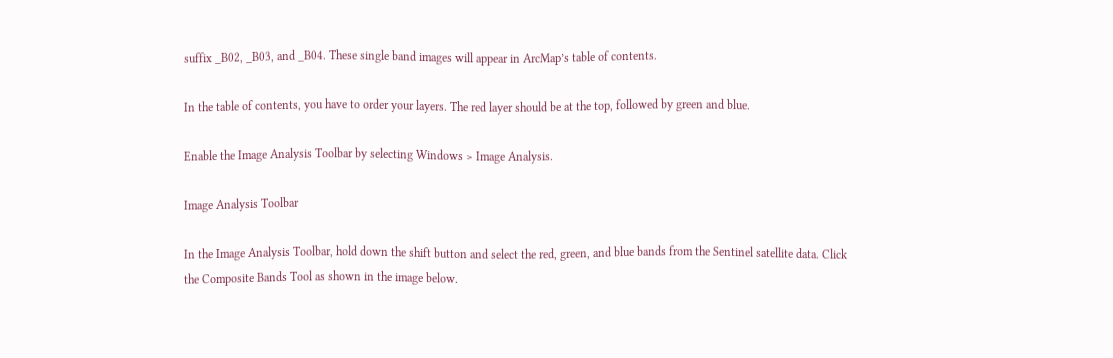suffix _B02, _B03, and _B04. These single band images will appear in ArcMap’s table of contents.

In the table of contents, you have to order your layers. The red layer should be at the top, followed by green and blue.

Enable the Image Analysis Toolbar by selecting Windows > Image Analysis.

Image Analysis Toolbar

In the Image Analysis Toolbar, hold down the shift button and select the red, green, and blue bands from the Sentinel satellite data. Click the Composite Bands Tool as shown in the image below.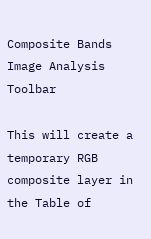Composite Bands Image Analysis Toolbar

This will create a temporary RGB composite layer in the Table of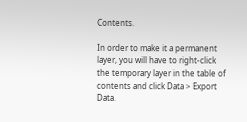Contents.

In order to make it a permanent layer, you will have to right-click the temporary layer in the table of contents and click Data > Export Data.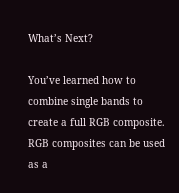What’s Next?

You’ve learned how to combine single bands to create a full RGB composite. RGB composites can be used as a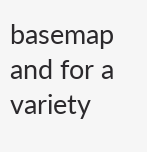basemap and for a variety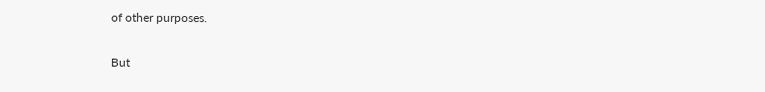of other purposes.

But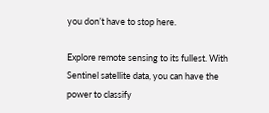you don’t have to stop here.

Explore remote sensing to its fullest. With Sentinel satellite data, you can have the power to classify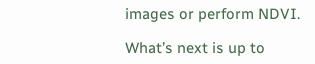images or perform NDVI.

What’s next is up to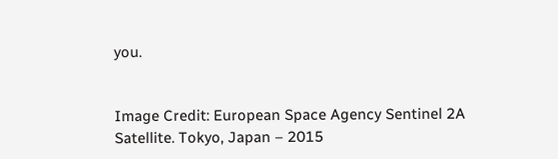you.


Image Credit: European Space Agency Sentinel 2A Satellite. Tokyo, Japan – 2015